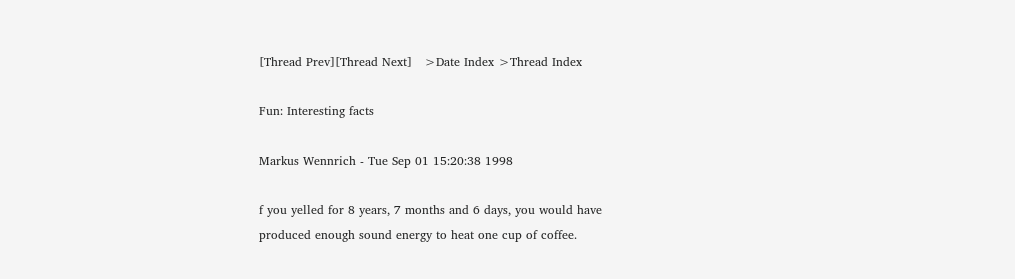[Thread Prev][Thread Next]   >Date Index >Thread Index

Fun: Interesting facts

Markus Wennrich - Tue Sep 01 15:20:38 1998

f you yelled for 8 years, 7 months and 6 days, you would have
produced enough sound energy to heat one cup of coffee.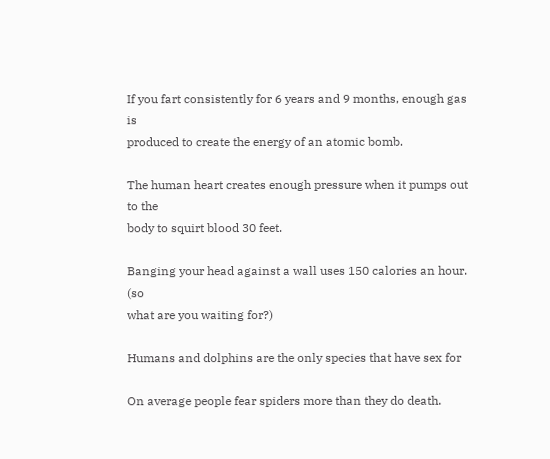If you fart consistently for 6 years and 9 months, enough gas is
produced to create the energy of an atomic bomb.

The human heart creates enough pressure when it pumps out to the
body to squirt blood 30 feet.

Banging your head against a wall uses 150 calories an hour. (so
what are you waiting for?)

Humans and dolphins are the only species that have sex for

On average people fear spiders more than they do death.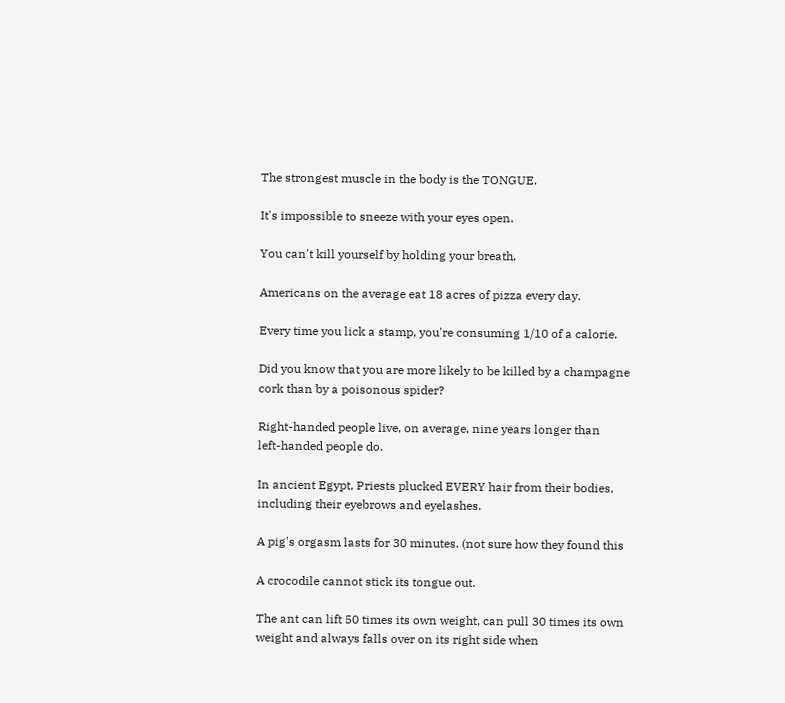The strongest muscle in the body is the TONGUE.

It's impossible to sneeze with your eyes open.

You can't kill yourself by holding your breath.

Americans on the average eat 18 acres of pizza every day.

Every time you lick a stamp, you're consuming 1/10 of a calorie.

Did you know that you are more likely to be killed by a champagne
cork than by a poisonous spider?

Right-handed people live, on average, nine years longer than
left-handed people do.

In ancient Egypt, Priests plucked EVERY hair from their bodies,
including their eyebrows and eyelashes.

A pig's orgasm lasts for 30 minutes. (not sure how they found this

A crocodile cannot stick its tongue out.

The ant can lift 50 times its own weight, can pull 30 times its own
weight and always falls over on its right side when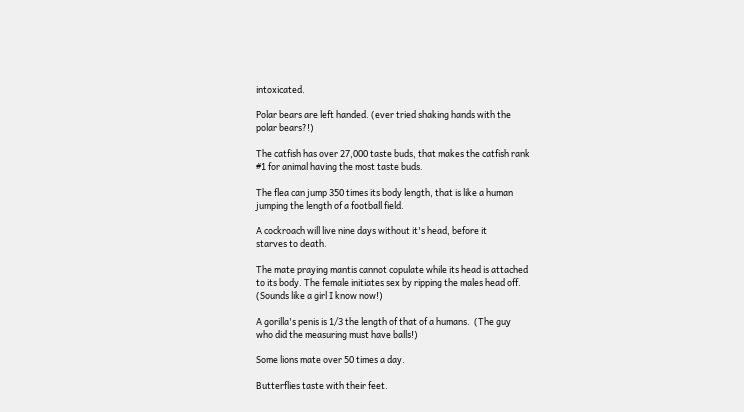intoxicated.

Polar bears are left handed. (ever tried shaking hands with the
polar bears?!)

The catfish has over 27,000 taste buds, that makes the catfish rank
#1 for animal having the most taste buds.

The flea can jump 350 times its body length, that is like a human
jumping the length of a football field.

A cockroach will live nine days without it's head, before it
starves to death.

The mate praying mantis cannot copulate while its head is attached
to its body. The female initiates sex by ripping the males head off.
(Sounds like a girl I know now!)

A gorilla's penis is 1/3 the length of that of a humans.  (The guy
who did the measuring must have balls!)

Some lions mate over 50 times a day.

Butterflies taste with their feet.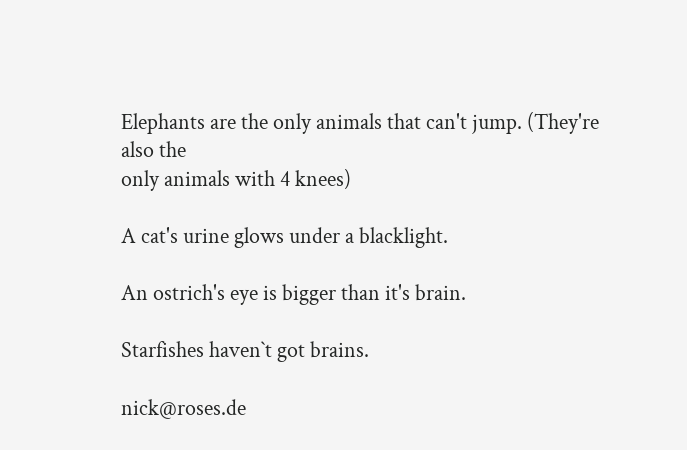Elephants are the only animals that can't jump. (They're also the
only animals with 4 knees)

A cat's urine glows under a blacklight.

An ostrich's eye is bigger than it's brain.

Starfishes haven`t got brains.

nick@roses.de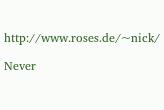http://www.roses.de/~nick/

Never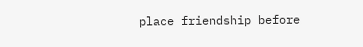place friendship before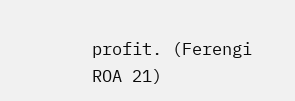profit. (Ferengi ROA 21)